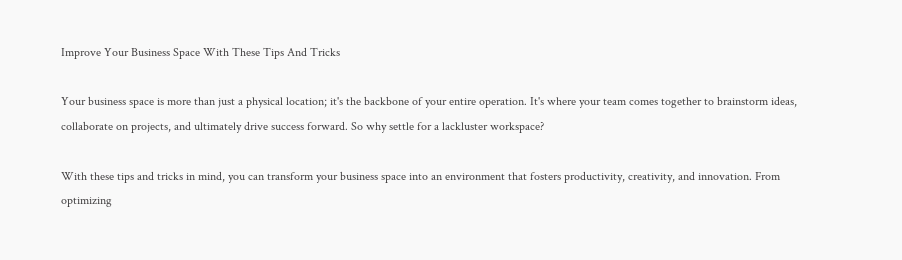Improve Your Business Space With These Tips And Tricks

Your business space is more than just a physical location; it's the backbone of your entire operation. It's where your team comes together to brainstorm ideas, collaborate on projects, and ultimately drive success forward. So why settle for a lackluster workspace?

With these tips and tricks in mind, you can transform your business space into an environment that fosters productivity, creativity, and innovation. From optimizing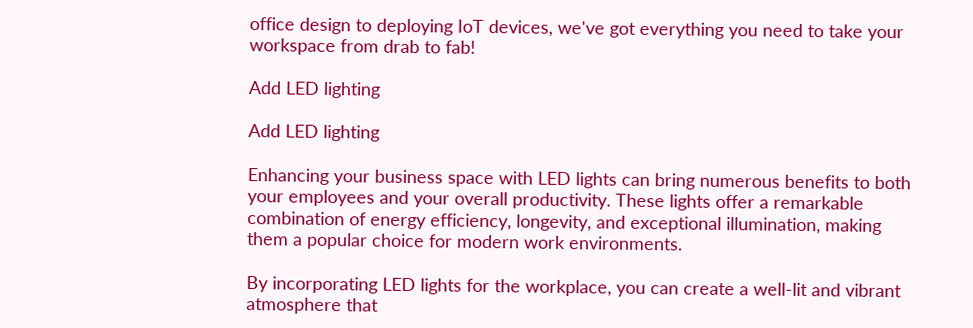office design to deploying IoT devices, we've got everything you need to take your workspace from drab to fab!

Add LED lighting

Add LED lighting

Enhancing your business space with LED lights can bring numerous benefits to both your employees and your overall productivity. These lights offer a remarkable combination of energy efficiency, longevity, and exceptional illumination, making them a popular choice for modern work environments.

By incorporating LED lights for the workplace, you can create a well-lit and vibrant atmosphere that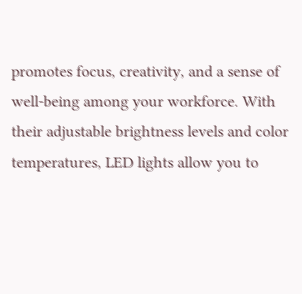promotes focus, creativity, and a sense of well-being among your workforce. With their adjustable brightness levels and color temperatures, LED lights allow you to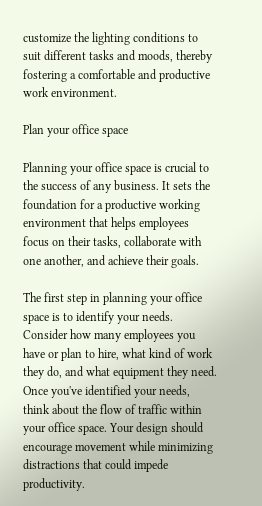customize the lighting conditions to suit different tasks and moods, thereby fostering a comfortable and productive work environment.

Plan your office space

Planning your office space is crucial to the success of any business. It sets the foundation for a productive working environment that helps employees focus on their tasks, collaborate with one another, and achieve their goals.

The first step in planning your office space is to identify your needs. Consider how many employees you have or plan to hire, what kind of work they do, and what equipment they need. Once you've identified your needs, think about the flow of traffic within your office space. Your design should encourage movement while minimizing distractions that could impede productivity.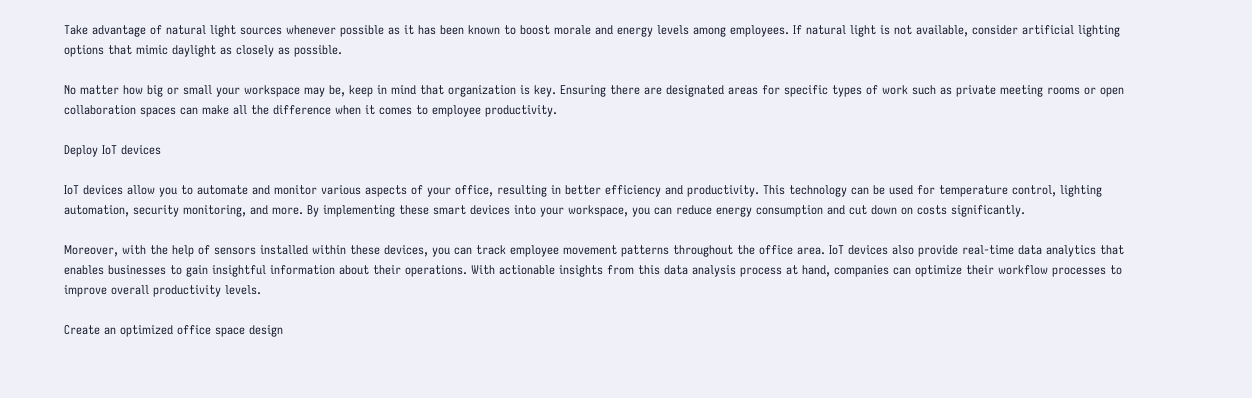Take advantage of natural light sources whenever possible as it has been known to boost morale and energy levels among employees. If natural light is not available, consider artificial lighting options that mimic daylight as closely as possible.

No matter how big or small your workspace may be, keep in mind that organization is key. Ensuring there are designated areas for specific types of work such as private meeting rooms or open collaboration spaces can make all the difference when it comes to employee productivity.

Deploy IoT devices

IoT devices allow you to automate and monitor various aspects of your office, resulting in better efficiency and productivity. This technology can be used for temperature control, lighting automation, security monitoring, and more. By implementing these smart devices into your workspace, you can reduce energy consumption and cut down on costs significantly.

Moreover, with the help of sensors installed within these devices, you can track employee movement patterns throughout the office area. IoT devices also provide real-time data analytics that enables businesses to gain insightful information about their operations. With actionable insights from this data analysis process at hand, companies can optimize their workflow processes to improve overall productivity levels.

Create an optimized office space design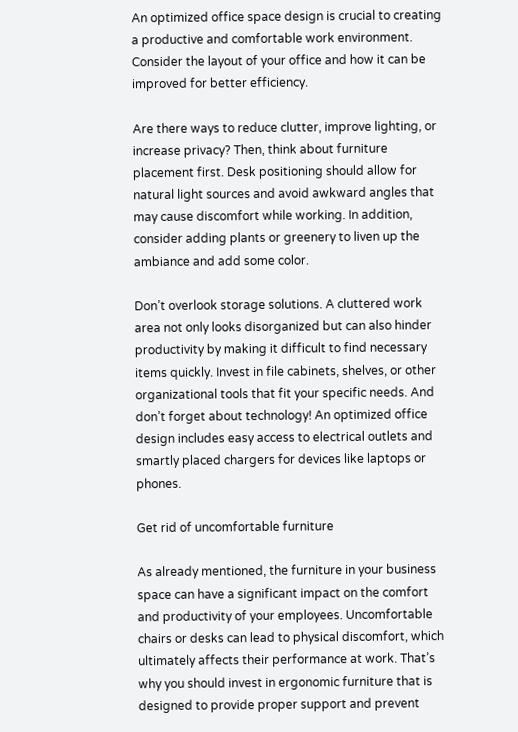An optimized office space design is crucial to creating a productive and comfortable work environment. Consider the layout of your office and how it can be improved for better efficiency.

Are there ways to reduce clutter, improve lighting, or increase privacy? Then, think about furniture placement first. Desk positioning should allow for natural light sources and avoid awkward angles that may cause discomfort while working. In addition, consider adding plants or greenery to liven up the ambiance and add some color.

Don’t overlook storage solutions. A cluttered work area not only looks disorganized but can also hinder productivity by making it difficult to find necessary items quickly. Invest in file cabinets, shelves, or other organizational tools that fit your specific needs. And don’t forget about technology! An optimized office design includes easy access to electrical outlets and smartly placed chargers for devices like laptops or phones.

Get rid of uncomfortable furniture

As already mentioned, the furniture in your business space can have a significant impact on the comfort and productivity of your employees. Uncomfortable chairs or desks can lead to physical discomfort, which ultimately affects their performance at work. That’s why you should invest in ergonomic furniture that is designed to provide proper support and prevent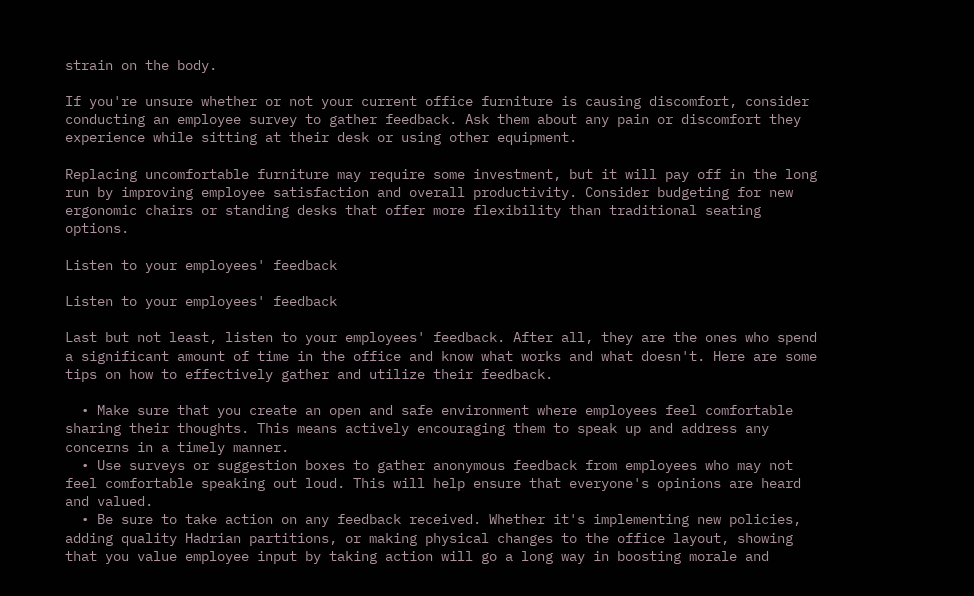strain on the body.

If you're unsure whether or not your current office furniture is causing discomfort, consider conducting an employee survey to gather feedback. Ask them about any pain or discomfort they experience while sitting at their desk or using other equipment.

Replacing uncomfortable furniture may require some investment, but it will pay off in the long run by improving employee satisfaction and overall productivity. Consider budgeting for new ergonomic chairs or standing desks that offer more flexibility than traditional seating options.

Listen to your employees' feedback

Listen to your employees' feedback

Last but not least, listen to your employees' feedback. After all, they are the ones who spend a significant amount of time in the office and know what works and what doesn't. Here are some tips on how to effectively gather and utilize their feedback.

  • Make sure that you create an open and safe environment where employees feel comfortable sharing their thoughts. This means actively encouraging them to speak up and address any concerns in a timely manner.
  • Use surveys or suggestion boxes to gather anonymous feedback from employees who may not feel comfortable speaking out loud. This will help ensure that everyone's opinions are heard and valued.
  • Be sure to take action on any feedback received. Whether it's implementing new policies, adding quality Hadrian partitions, or making physical changes to the office layout, showing that you value employee input by taking action will go a long way in boosting morale and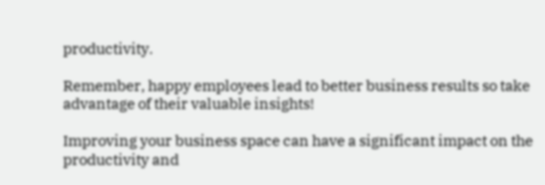productivity.

Remember, happy employees lead to better business results so take advantage of their valuable insights!

Improving your business space can have a significant impact on the productivity and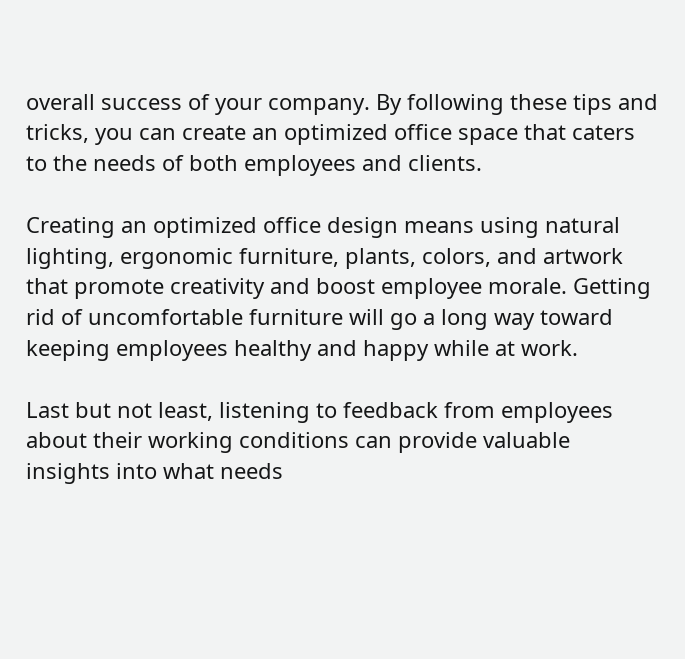overall success of your company. By following these tips and tricks, you can create an optimized office space that caters to the needs of both employees and clients.

Creating an optimized office design means using natural lighting, ergonomic furniture, plants, colors, and artwork that promote creativity and boost employee morale. Getting rid of uncomfortable furniture will go a long way toward keeping employees healthy and happy while at work.

Last but not least, listening to feedback from employees about their working conditions can provide valuable insights into what needs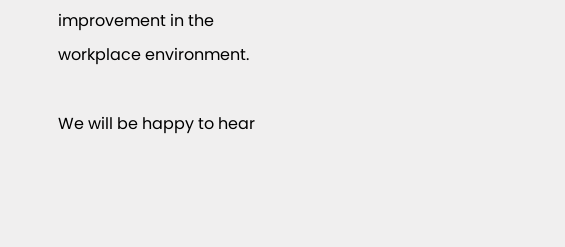improvement in the workplace environment.

We will be happy to hear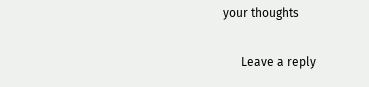your thoughts

      Leave a reply